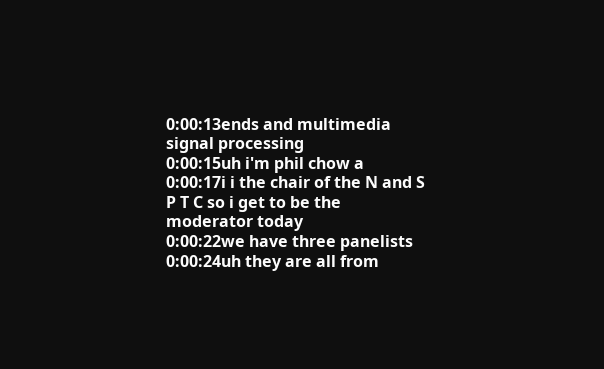0:00:13ends and multimedia signal processing
0:00:15uh i'm phil chow a
0:00:17i i the chair of the N and S P T C so i get to be the moderator today
0:00:22we have three panelists
0:00:24uh they are all from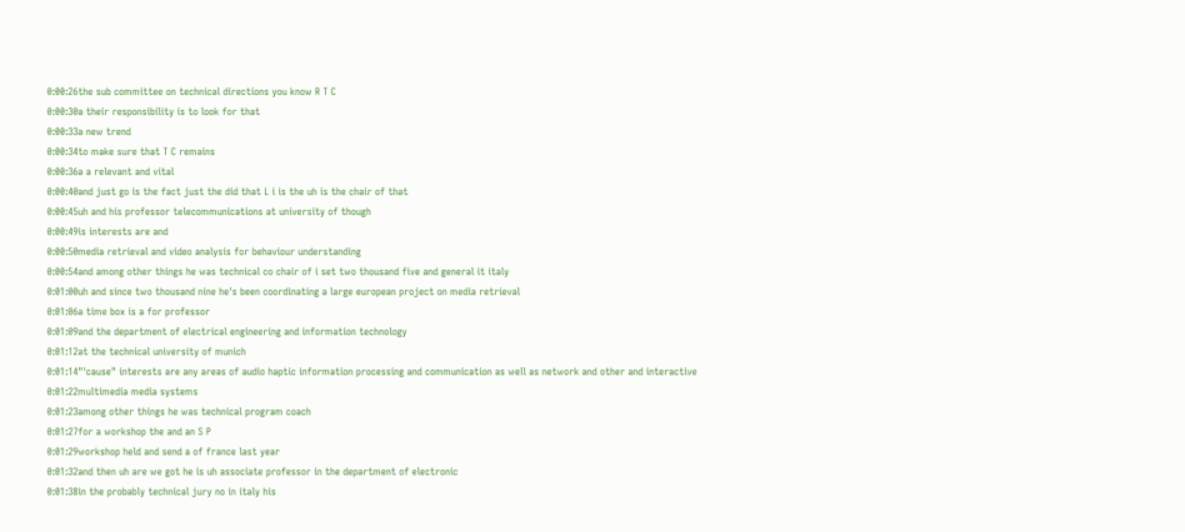0:00:26the sub committee on technical directions you know R T C
0:00:30a their responsibility is to look for that
0:00:33a new trend
0:00:34to make sure that T C remains
0:00:36a a relevant and vital
0:00:40and just go is the fact just the did that L i is the uh is the chair of that
0:00:45uh and his professor telecommunications at university of though
0:00:49is interests are and
0:00:50media retrieval and video analysis for behaviour understanding
0:00:54and among other things he was technical co chair of i set two thousand five and general it italy
0:01:00uh and since two thousand nine he's been coordinating a large european project on media retrieval
0:01:06a time box is a for professor
0:01:09and the department of electrical engineering and information technology
0:01:12at the technical university of munich
0:01:14"'cause" interests are any areas of audio haptic information processing and communication as well as network and other and interactive
0:01:22multimedia media systems
0:01:23among other things he was technical program coach
0:01:27for a workshop the and an S P
0:01:29workshop held and send a of france last year
0:01:32and then uh are we got he is uh associate professor in the department of electronic
0:01:38in the probably technical jury no in italy his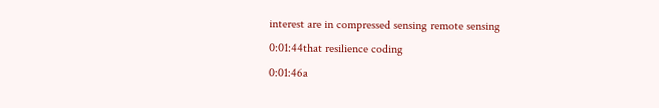interest are in compressed sensing remote sensing
0:01:44that resilience coding
0:01:46a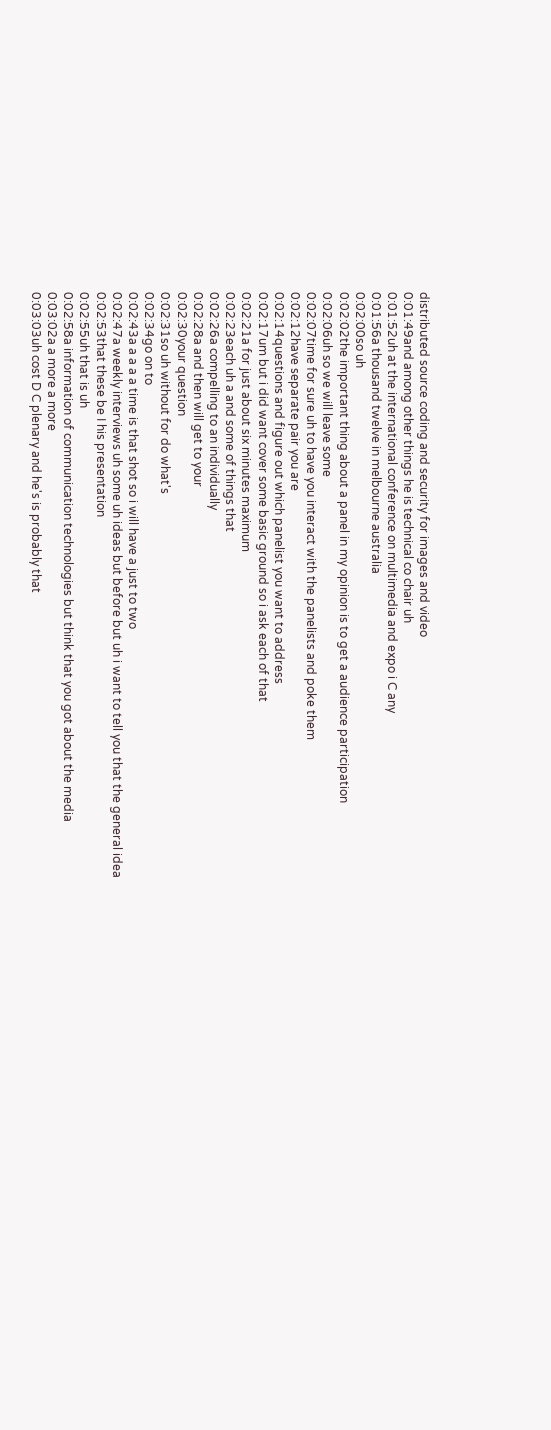distributed source coding and security for images and video
0:01:49and among other things he is technical co chair uh
0:01:52uh at the international conference on multimedia and expo i C any
0:01:56a thousand twelve in melbourne australia
0:02:00so uh
0:02:02the important thing about a panel in my opinion is to get a audience participation
0:02:06uh so we will leave some
0:02:07time for sure uh to have you interact with the panelists and poke them
0:02:12have separate pair you are
0:02:14questions and figure out which panelist you want to address
0:02:17um but i did want cover some basic ground so i ask each of that
0:02:21a for just about six minutes maximum
0:02:23each uh a and some of things that
0:02:26a compelling to an individually
0:02:28a and then will get to your
0:02:30your question
0:02:31so uh without for do what's
0:02:34go on to
0:02:43a a a a a time is that shot so i will have a just to two
0:02:47a weekly interviews uh some uh ideas but before but uh i want to tell you that the general idea
0:02:53that these be I his presentation
0:02:55uh that is uh
0:02:58a information of communication technologies but think that you got about the media
0:03:02a a more a more
0:03:03uh cost D C plenary and he's is probably that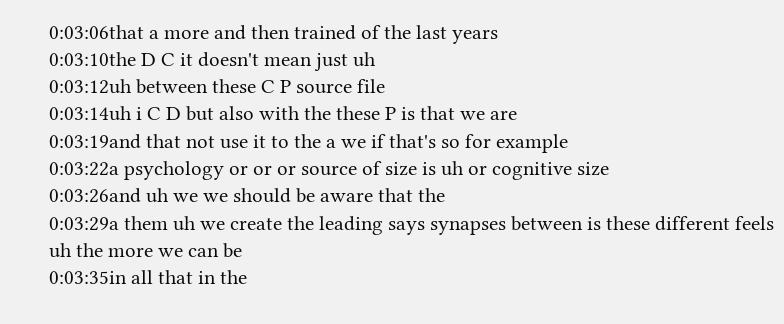0:03:06that a more and then trained of the last years
0:03:10the D C it doesn't mean just uh
0:03:12uh between these C P source file
0:03:14uh i C D but also with the these P is that we are
0:03:19and that not use it to the a we if that's so for example
0:03:22a psychology or or or source of size is uh or cognitive size
0:03:26and uh we we should be aware that the
0:03:29a them uh we create the leading says synapses between is these different feels uh the more we can be
0:03:35in all that in the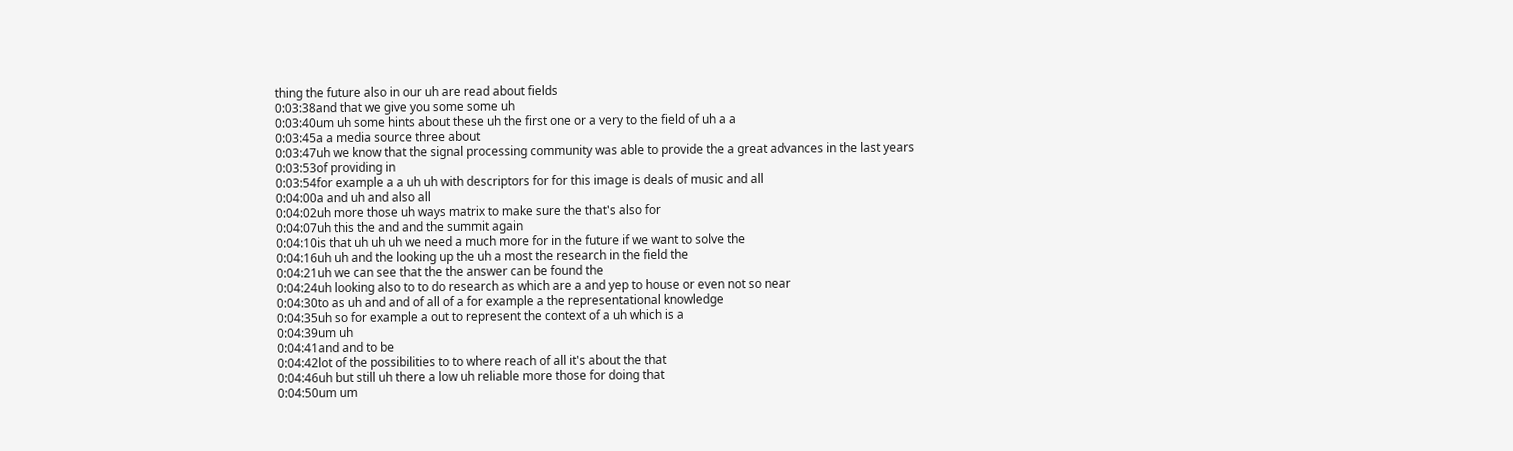thing the future also in our uh are read about fields
0:03:38and that we give you some some uh
0:03:40um uh some hints about these uh the first one or a very to the field of uh a a
0:03:45a a media source three about
0:03:47uh we know that the signal processing community was able to provide the a great advances in the last years
0:03:53of providing in
0:03:54for example a a uh uh with descriptors for for this image is deals of music and all
0:04:00a and uh and also all
0:04:02uh more those uh ways matrix to make sure the that's also for
0:04:07uh this the and and the summit again
0:04:10is that uh uh uh we need a much more for in the future if we want to solve the
0:04:16uh uh and the looking up the uh a most the research in the field the
0:04:21uh we can see that the the answer can be found the
0:04:24uh looking also to to do research as which are a and yep to house or even not so near
0:04:30to as uh and and of all of a for example a the representational knowledge
0:04:35uh so for example a out to represent the context of a uh which is a
0:04:39um uh
0:04:41and and to be
0:04:42lot of the possibilities to to where reach of all it's about the that
0:04:46uh but still uh there a low uh reliable more those for doing that
0:04:50um um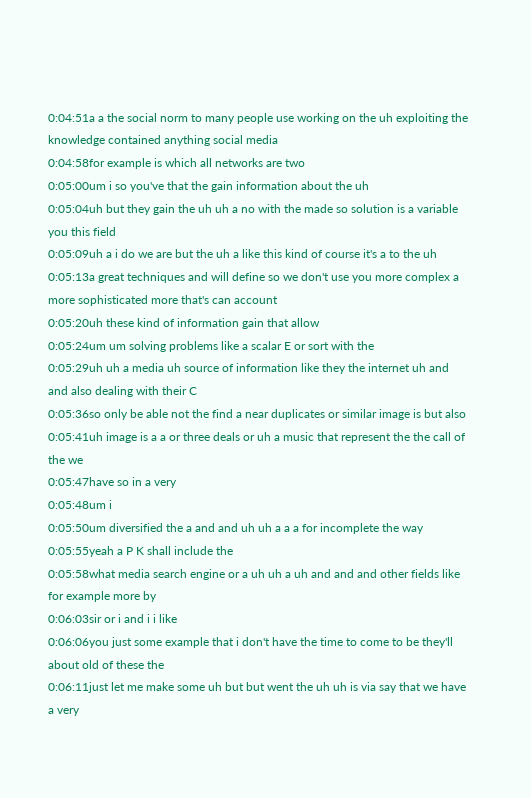0:04:51a a the social norm to many people use working on the uh exploiting the knowledge contained anything social media
0:04:58for example is which all networks are two
0:05:00um i so you've that the gain information about the uh
0:05:04uh but they gain the uh uh a no with the made so solution is a variable you this field
0:05:09uh a i do we are but the uh a like this kind of course it's a to the uh
0:05:13a great techniques and will define so we don't use you more complex a more sophisticated more that's can account
0:05:20uh these kind of information gain that allow
0:05:24um um solving problems like a scalar E or sort with the
0:05:29uh uh a media uh source of information like they the internet uh and and also dealing with their C
0:05:36so only be able not the find a near duplicates or similar image is but also
0:05:41uh image is a a or three deals or uh a music that represent the the call of the we
0:05:47have so in a very
0:05:48um i
0:05:50um diversified the a and and uh uh a a a for incomplete the way
0:05:55yeah a P K shall include the
0:05:58what media search engine or a uh uh a uh and and and other fields like for example more by
0:06:03sir or i and i i like
0:06:06you just some example that i don't have the time to come to be they'll about old of these the
0:06:11just let me make some uh but but went the uh uh is via say that we have a very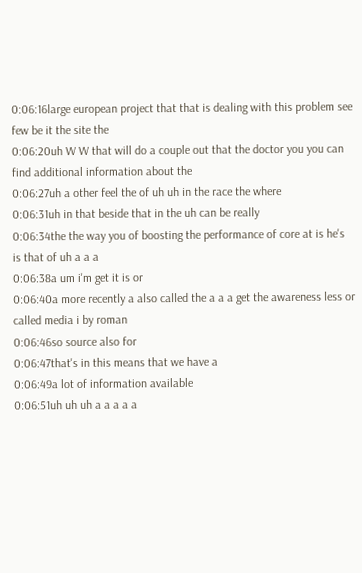0:06:16large european project that that is dealing with this problem see few be it the site the
0:06:20uh W W that will do a couple out that the doctor you you can find additional information about the
0:06:27uh a other feel the of uh uh in the race the where
0:06:31uh in that beside that in the uh can be really
0:06:34the the way you of boosting the performance of core at is he's is that of uh a a a
0:06:38a um i'm get it is or
0:06:40a more recently a also called the a a a get the awareness less or called media i by roman
0:06:46so source also for
0:06:47that's in this means that we have a
0:06:49a lot of information available
0:06:51uh uh uh a a a a a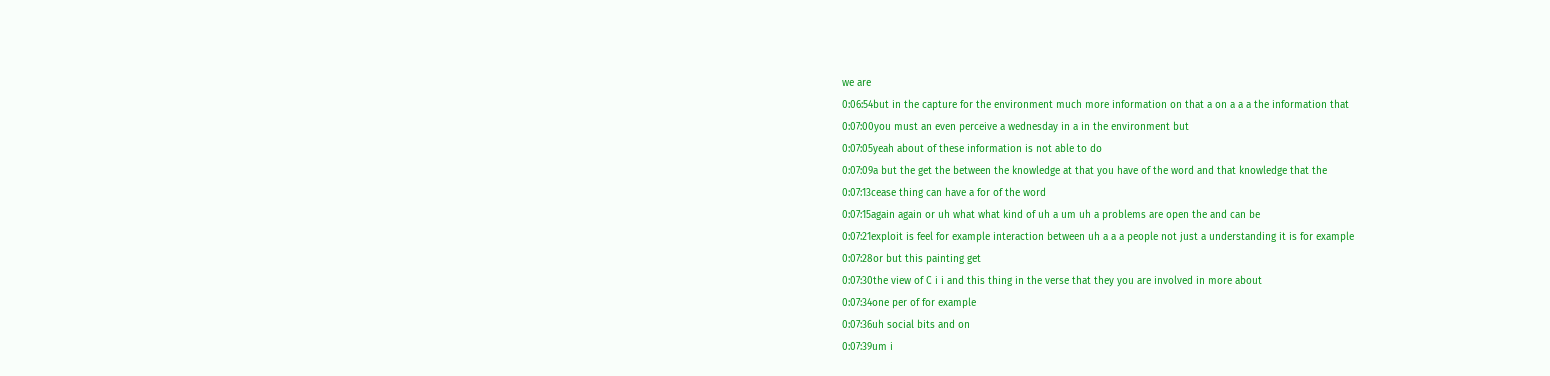we are
0:06:54but in the capture for the environment much more information on that a on a a a the information that
0:07:00you must an even perceive a wednesday in a in the environment but
0:07:05yeah about of these information is not able to do
0:07:09a but the get the between the knowledge at that you have of the word and that knowledge that the
0:07:13cease thing can have a for of the word
0:07:15again again or uh what what kind of uh a um uh a problems are open the and can be
0:07:21exploit is feel for example interaction between uh a a a people not just a understanding it is for example
0:07:28or but this painting get
0:07:30the view of C i i and this thing in the verse that they you are involved in more about
0:07:34one per of for example
0:07:36uh social bits and on
0:07:39um i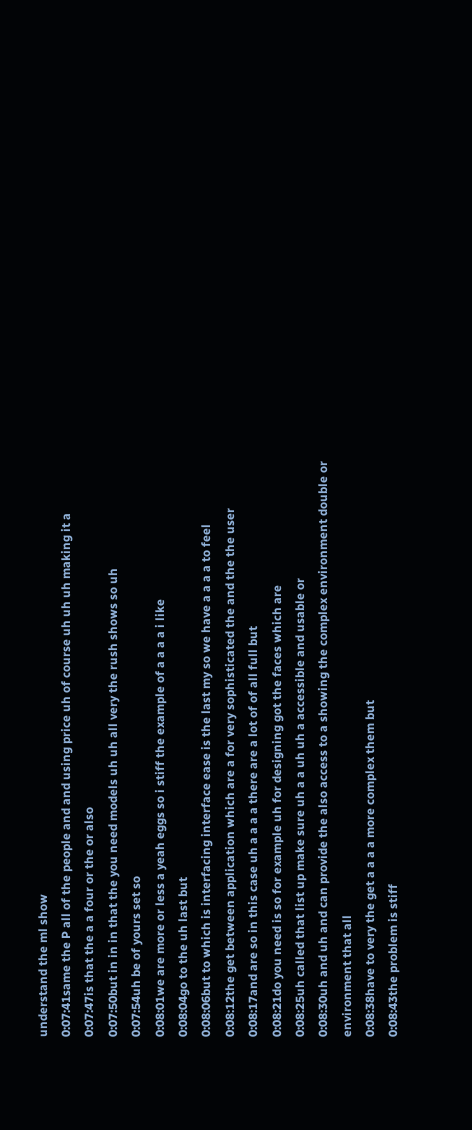understand the ml show
0:07:41same the P all of the people and and using price uh of course uh uh uh making it a
0:07:47is that the a a four or the or also
0:07:50but in in in that the you need models uh uh all very the rush shows so uh
0:07:54uh be of yours set so
0:08:01we are more or less a yeah eggs so i stiff the example of a a a a i like
0:08:04go to the uh last but
0:08:06but to which is interfacing interface ease is the last my so we have a a a a to feel
0:08:12the get between application which are a for very sophisticated the and the the user
0:08:17and are so in this case uh a a a a there are a lot of of all full but
0:08:21do you need is so for example uh for designing got the faces which are
0:08:25uh called that list up make sure uh a a uh uh a accessible and usable or
0:08:30uh and uh and can provide the also access to a showing the complex environment double or environment that all
0:08:38have to very the get a a a a more complex them but
0:08:43the problem is stiff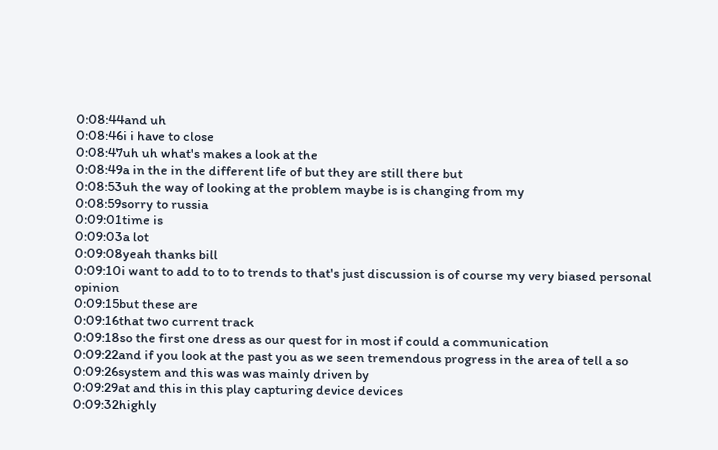0:08:44and uh
0:08:46i i have to close
0:08:47uh uh what's makes a look at the
0:08:49a in the in the different life of but they are still there but
0:08:53uh the way of looking at the problem maybe is is changing from my
0:08:59sorry to russia
0:09:01time is
0:09:03a lot
0:09:08yeah thanks bill
0:09:10i want to add to to to trends to that's just discussion is of course my very biased personal opinion
0:09:15but these are
0:09:16that two current track
0:09:18so the first one dress as our quest for in most if could a communication
0:09:22and if you look at the past you as we seen tremendous progress in the area of tell a so
0:09:26system and this was was mainly driven by
0:09:29at and this in this play capturing device devices
0:09:32highly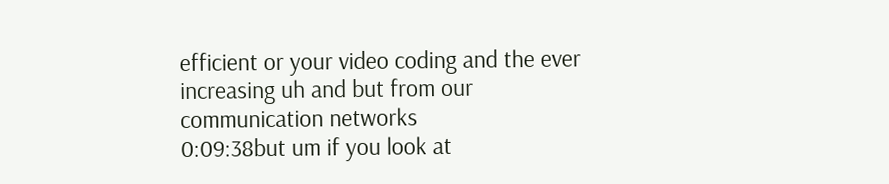efficient or your video coding and the ever increasing uh and but from our communication networks
0:09:38but um if you look at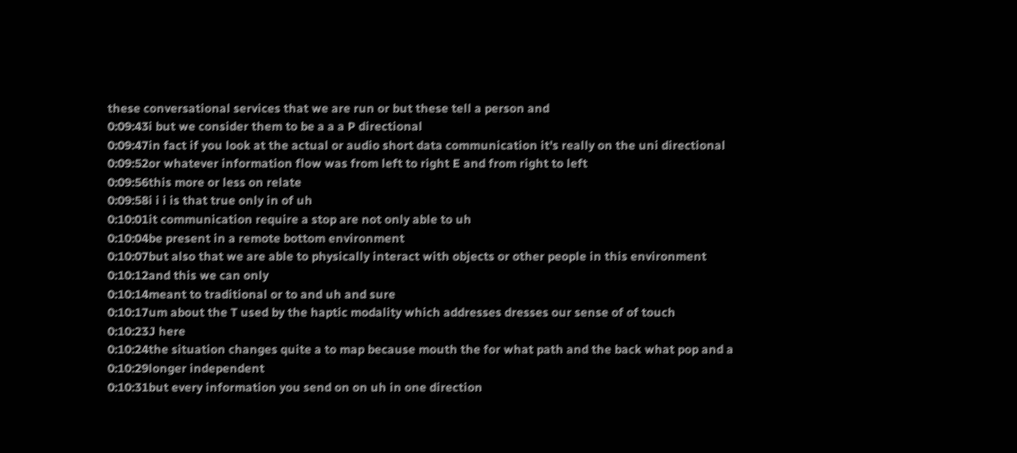these conversational services that we are run or but these tell a person and
0:09:43i but we consider them to be a a a P directional
0:09:47in fact if you look at the actual or audio short data communication it's really on the uni directional
0:09:52or whatever information flow was from left to right E and from right to left
0:09:56this more or less on relate
0:09:58i i i is that true only in of uh
0:10:01it communication require a stop are not only able to uh
0:10:04be present in a remote bottom environment
0:10:07but also that we are able to physically interact with objects or other people in this environment
0:10:12and this we can only
0:10:14meant to traditional or to and uh and sure
0:10:17um about the T used by the haptic modality which addresses dresses our sense of of touch
0:10:23J here
0:10:24the situation changes quite a to map because mouth the for what path and the back what pop and a
0:10:29longer independent
0:10:31but every information you send on on uh in one direction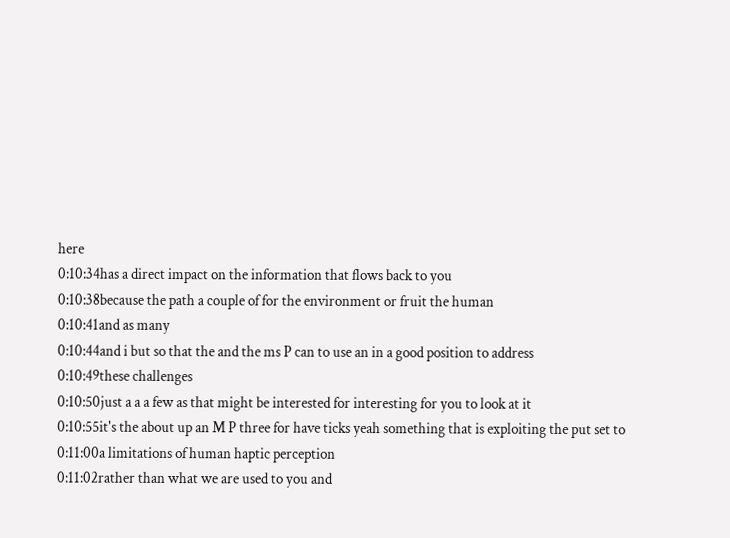here
0:10:34has a direct impact on the information that flows back to you
0:10:38because the path a couple of for the environment or fruit the human
0:10:41and as many
0:10:44and i but so that the and the ms P can to use an in a good position to address
0:10:49these challenges
0:10:50just a a a few as that might be interested for interesting for you to look at it
0:10:55it's the about up an M P three for have ticks yeah something that is exploiting the put set to
0:11:00a limitations of human haptic perception
0:11:02rather than what we are used to you and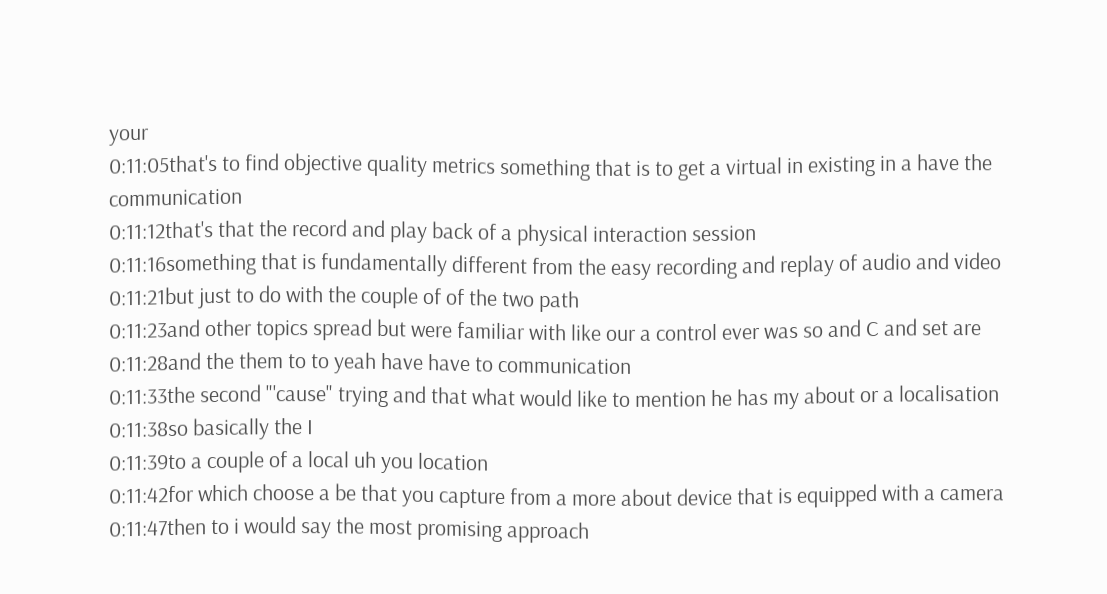your
0:11:05that's to find objective quality metrics something that is to get a virtual in existing in a have the communication
0:11:12that's that the record and play back of a physical interaction session
0:11:16something that is fundamentally different from the easy recording and replay of audio and video
0:11:21but just to do with the couple of of the two path
0:11:23and other topics spread but were familiar with like our a control ever was so and C and set are
0:11:28and the them to to yeah have have to communication
0:11:33the second "'cause" trying and that what would like to mention he has my about or a localisation
0:11:38so basically the I
0:11:39to a couple of a local uh you location
0:11:42for which choose a be that you capture from a more about device that is equipped with a camera
0:11:47then to i would say the most promising approach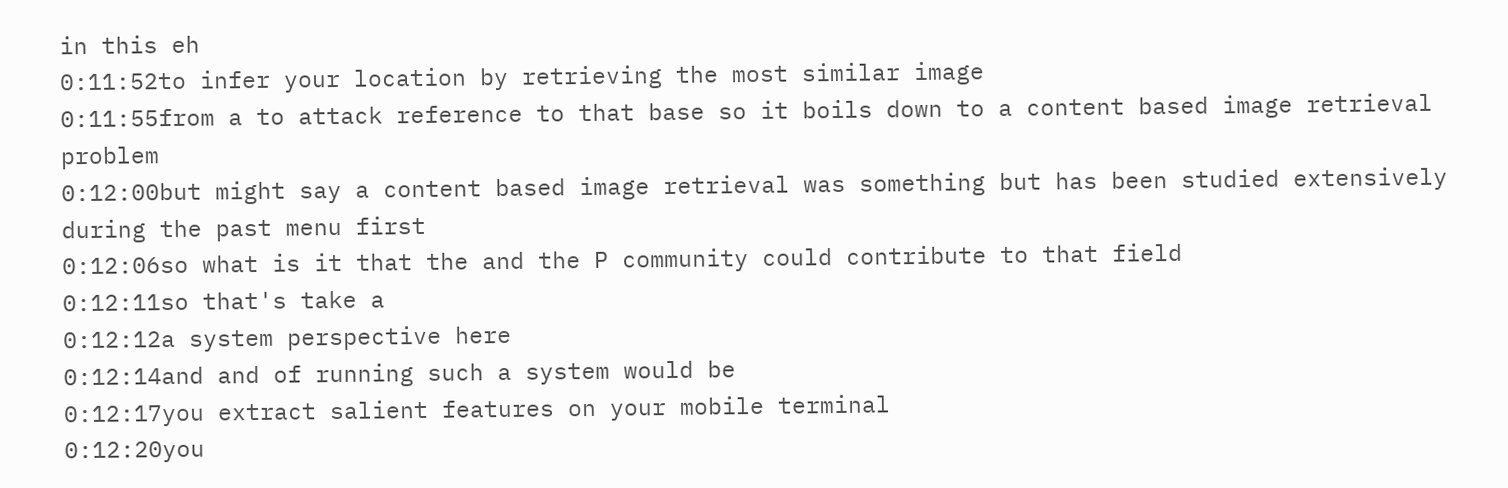in this eh
0:11:52to infer your location by retrieving the most similar image
0:11:55from a to attack reference to that base so it boils down to a content based image retrieval problem
0:12:00but might say a content based image retrieval was something but has been studied extensively during the past menu first
0:12:06so what is it that the and the P community could contribute to that field
0:12:11so that's take a
0:12:12a system perspective here
0:12:14and and of running such a system would be
0:12:17you extract salient features on your mobile terminal
0:12:20you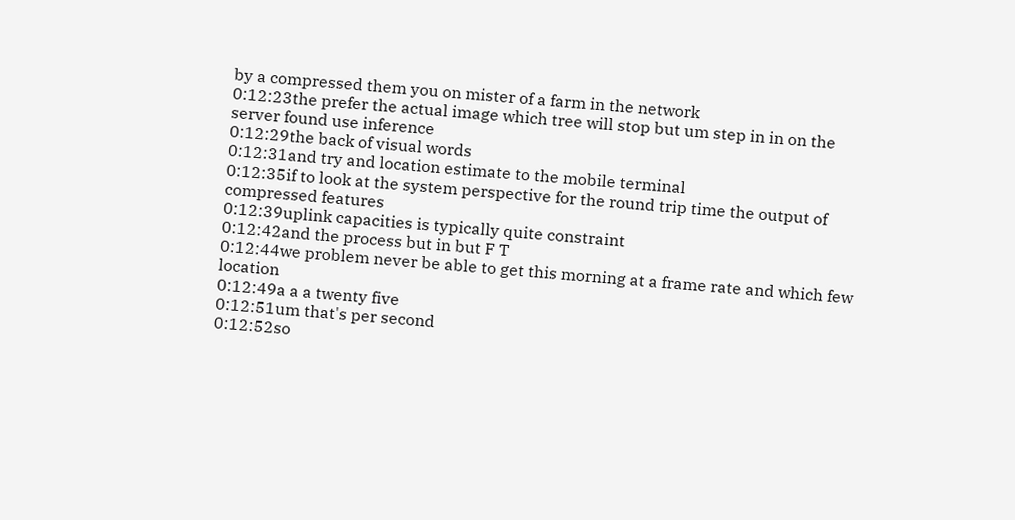by a compressed them you on mister of a farm in the network
0:12:23the prefer the actual image which tree will stop but um step in in on the server found use inference
0:12:29the back of visual words
0:12:31and try and location estimate to the mobile terminal
0:12:35if to look at the system perspective for the round trip time the output of compressed features
0:12:39uplink capacities is typically quite constraint
0:12:42and the process but in but F T
0:12:44we problem never be able to get this morning at a frame rate and which few location
0:12:49a a a twenty five
0:12:51um that's per second
0:12:52so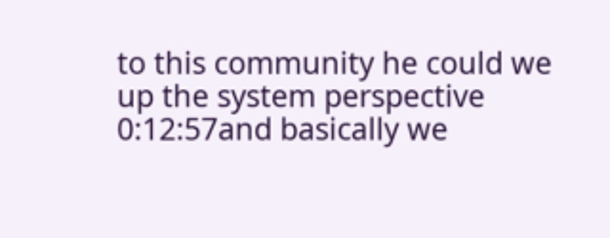to this community he could we up the system perspective
0:12:57and basically we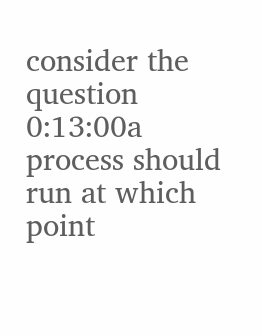consider the question
0:13:00a process should run at which point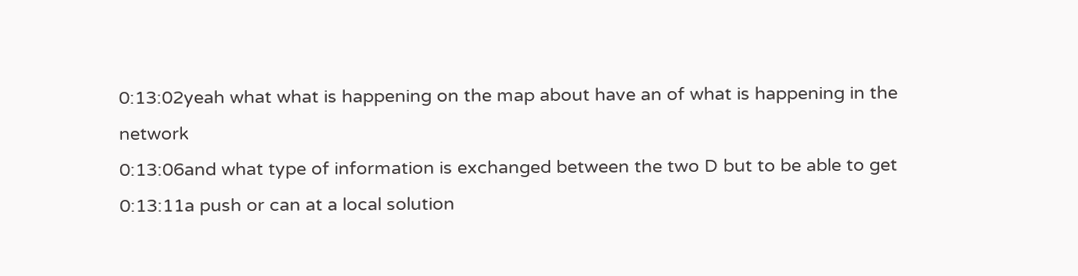0:13:02yeah what what is happening on the map about have an of what is happening in the network
0:13:06and what type of information is exchanged between the two D but to be able to get
0:13:11a push or can at a local solution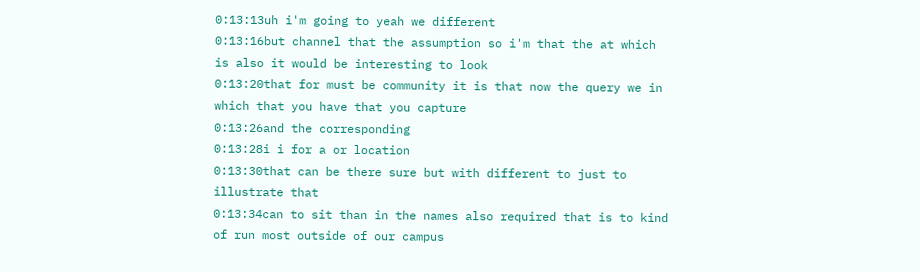0:13:13uh i'm going to yeah we different
0:13:16but channel that the assumption so i'm that the at which is also it would be interesting to look
0:13:20that for must be community it is that now the query we in which that you have that you capture
0:13:26and the corresponding
0:13:28i i for a or location
0:13:30that can be there sure but with different to just to illustrate that
0:13:34can to sit than in the names also required that is to kind of run most outside of our campus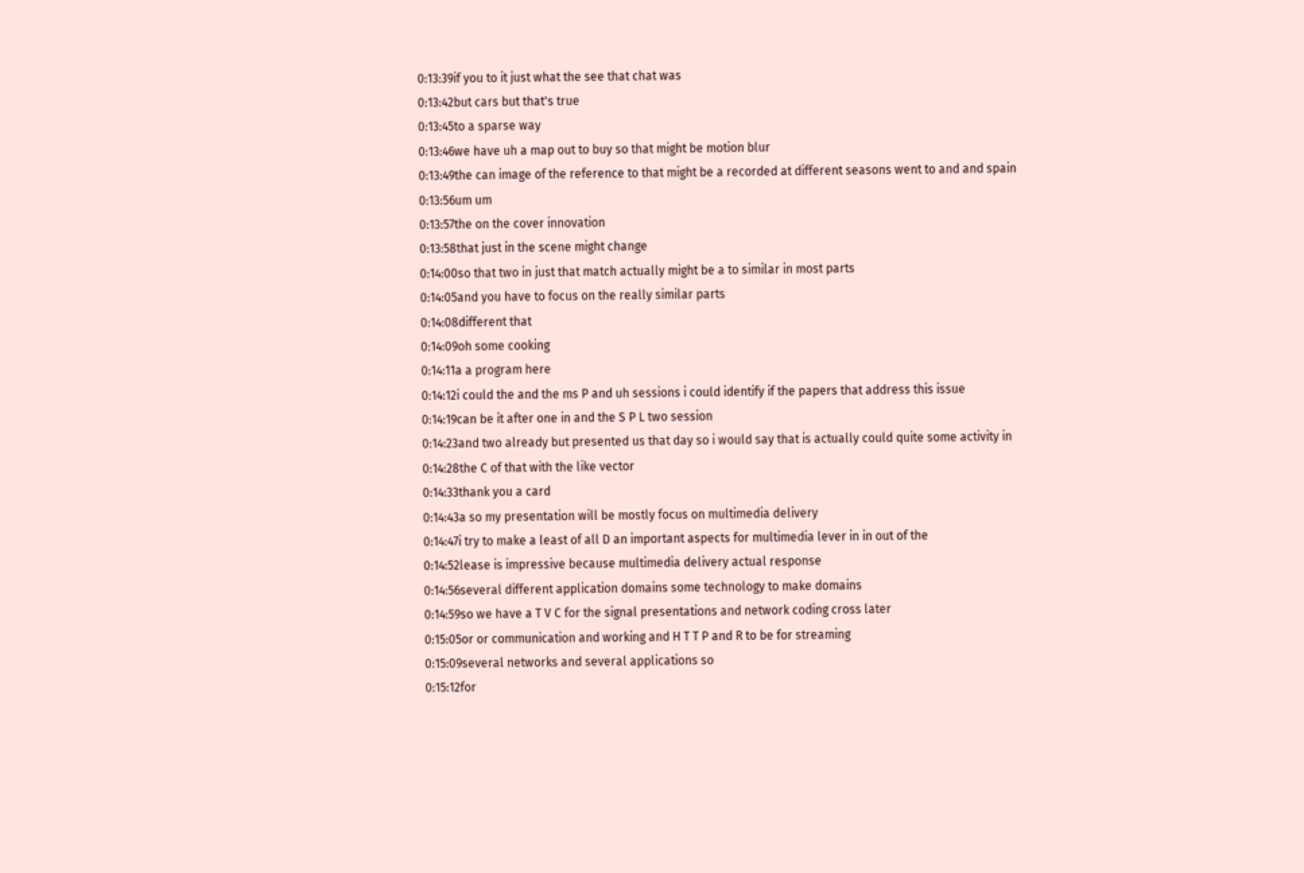0:13:39if you to it just what the see that chat was
0:13:42but cars but that's true
0:13:45to a sparse way
0:13:46we have uh a map out to buy so that might be motion blur
0:13:49the can image of the reference to that might be a recorded at different seasons went to and and spain
0:13:56um um
0:13:57the on the cover innovation
0:13:58that just in the scene might change
0:14:00so that two in just that match actually might be a to similar in most parts
0:14:05and you have to focus on the really similar parts
0:14:08different that
0:14:09oh some cooking
0:14:11a a program here
0:14:12i could the and the ms P and uh sessions i could identify if the papers that address this issue
0:14:19can be it after one in and the S P L two session
0:14:23and two already but presented us that day so i would say that is actually could quite some activity in
0:14:28the C of that with the like vector
0:14:33thank you a card
0:14:43a so my presentation will be mostly focus on multimedia delivery
0:14:47i try to make a least of all D an important aspects for multimedia lever in in out of the
0:14:52lease is impressive because multimedia delivery actual response
0:14:56several different application domains some technology to make domains
0:14:59so we have a T V C for the signal presentations and network coding cross later
0:15:05or or communication and working and H T T P and R to be for streaming
0:15:09several networks and several applications so
0:15:12for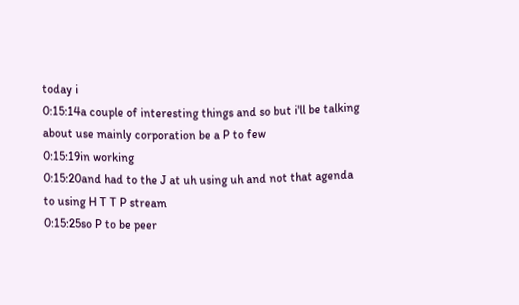today i
0:15:14a couple of interesting things and so but i'll be talking about use mainly corporation be a P to few
0:15:19in working
0:15:20and had to the J at uh using uh and not that agenda to using H T T P stream
0:15:25so P to be peer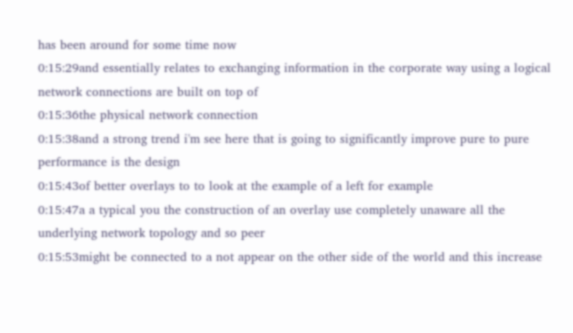has been around for some time now
0:15:29and essentially relates to exchanging information in the corporate way using a logical network connections are built on top of
0:15:36the physical network connection
0:15:38and a strong trend i'm see here that is going to significantly improve pure to pure performance is the design
0:15:43of better overlays to to look at the example of a left for example
0:15:47a a typical you the construction of an overlay use completely unaware all the underlying network topology and so peer
0:15:53might be connected to a not appear on the other side of the world and this increase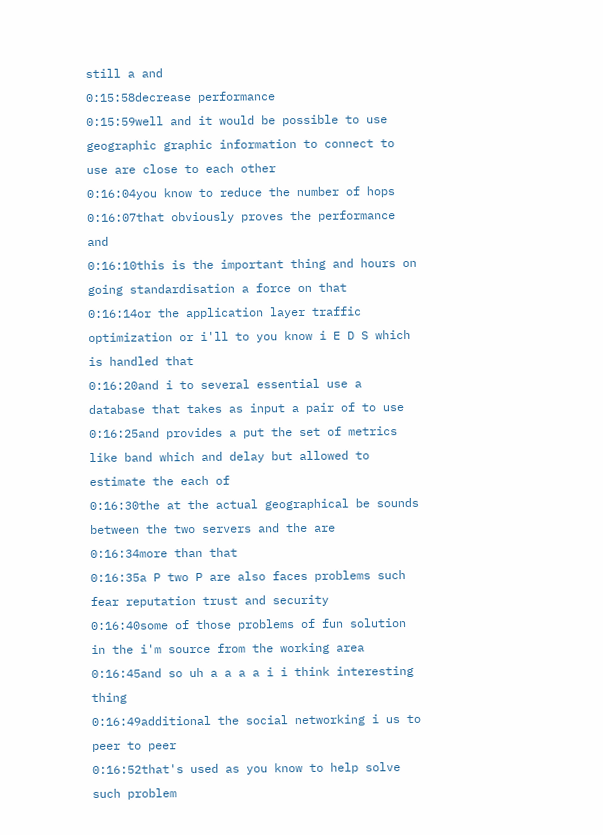still a and
0:15:58decrease performance
0:15:59well and it would be possible to use geographic graphic information to connect to use are close to each other
0:16:04you know to reduce the number of hops
0:16:07that obviously proves the performance and
0:16:10this is the important thing and hours on going standardisation a force on that
0:16:14or the application layer traffic optimization or i'll to you know i E D S which is handled that
0:16:20and i to several essential use a database that takes as input a pair of to use
0:16:25and provides a put the set of metrics like band which and delay but allowed to estimate the each of
0:16:30the at the actual geographical be sounds between the two servers and the are
0:16:34more than that
0:16:35a P two P are also faces problems such fear reputation trust and security
0:16:40some of those problems of fun solution in the i'm source from the working area
0:16:45and so uh a a a a i i think interesting thing
0:16:49additional the social networking i us to peer to peer
0:16:52that's used as you know to help solve such problem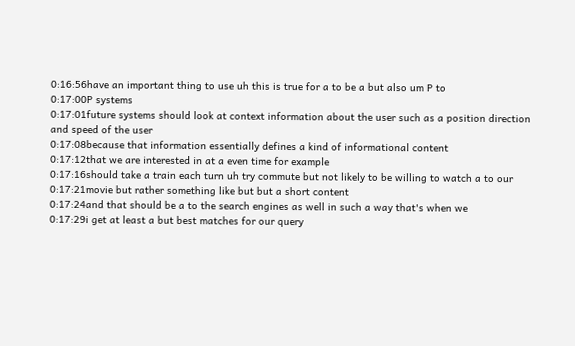0:16:56have an important thing to use uh this is true for a to be a but also um P to
0:17:00P systems
0:17:01future systems should look at context information about the user such as a position direction and speed of the user
0:17:08because that information essentially defines a kind of informational content
0:17:12that we are interested in at a even time for example
0:17:16should take a train each turn uh try commute but not likely to be willing to watch a to our
0:17:21movie but rather something like but but a short content
0:17:24and that should be a to the search engines as well in such a way that's when we
0:17:29i get at least a but best matches for our query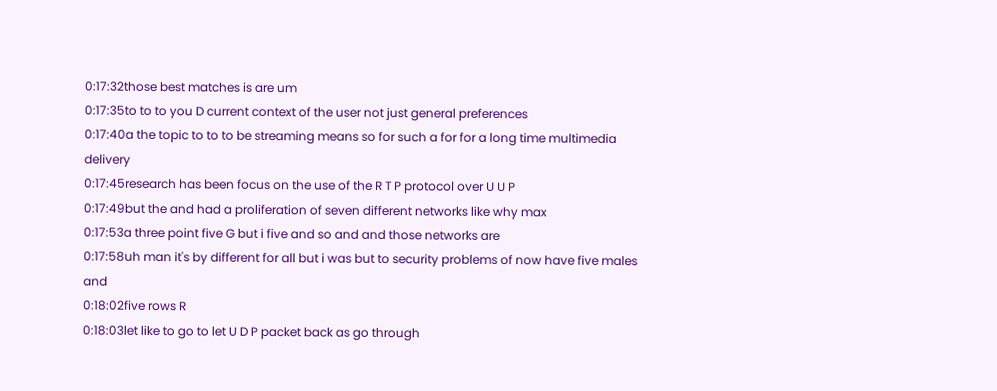0:17:32those best matches is are um
0:17:35to to to you D current context of the user not just general preferences
0:17:40a the topic to to to be streaming means so for such a for for a long time multimedia delivery
0:17:45research has been focus on the use of the R T P protocol over U U P
0:17:49but the and had a proliferation of seven different networks like why max
0:17:53a three point five G but i five and so and and those networks are
0:17:58uh man it's by different for all but i was but to security problems of now have five males and
0:18:02five rows R
0:18:03let like to go to let U D P packet back as go through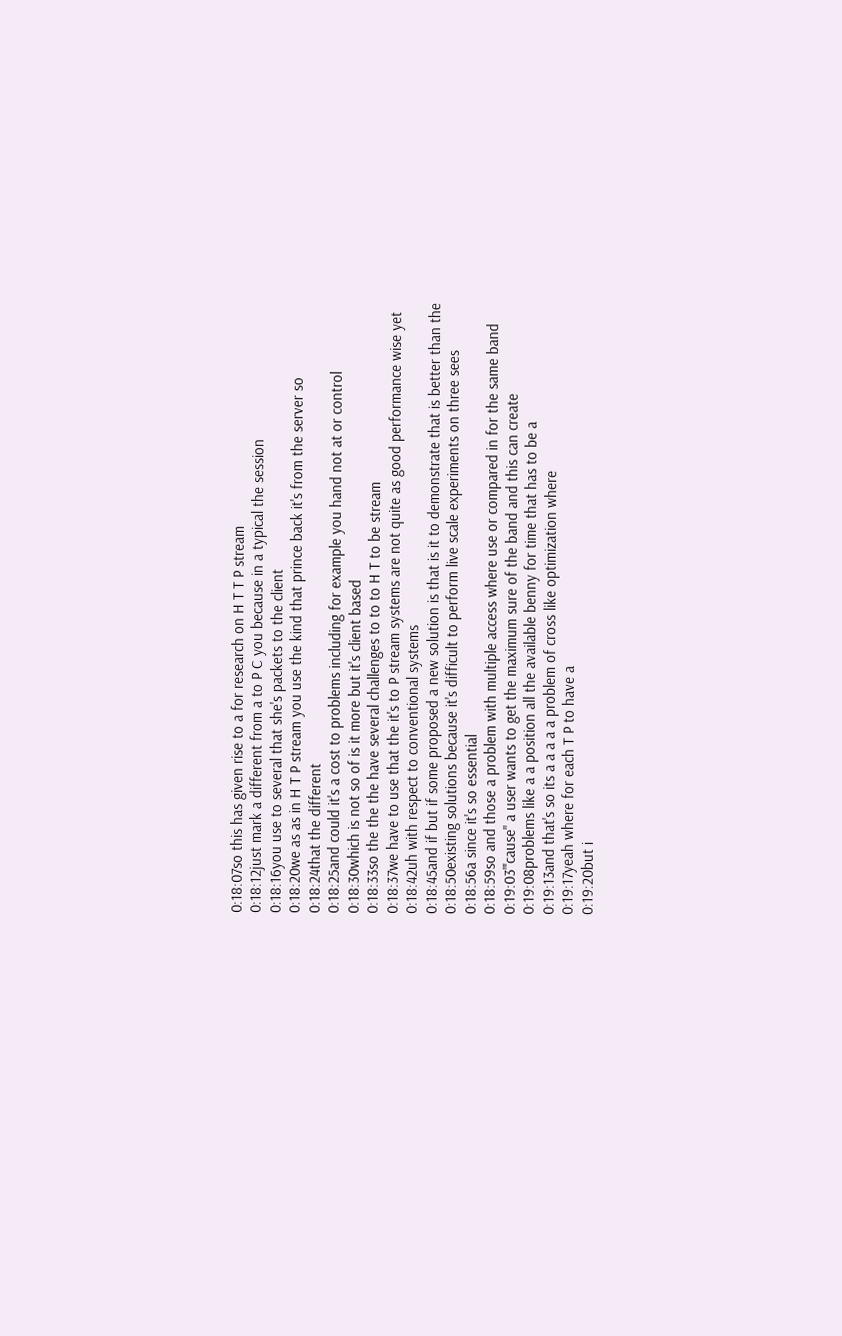0:18:07so this has given rise to a for research on H T T P stream
0:18:12just mark a different from a to P C you because in a typical the session
0:18:16you use to several that she's packets to the client
0:18:20we as as in H T P stream you use the kind that prince back it's from the server so
0:18:24that the different
0:18:25and could it's a cost to problems including for example you hand not at or control
0:18:30which is not so of is it more but it's client based
0:18:33so the the the have several challenges to to to H T to be stream
0:18:37we have to use that the it's to P stream systems are not quite as good performance wise yet
0:18:42uh with respect to conventional systems
0:18:45and if but if some proposed a new solution is that is it to demonstrate that is better than the
0:18:50existing solutions because it's difficult to perform live scale experiments on three sees
0:18:56a since it's so essential
0:18:59so and those a problem with multiple access where use or compared in for the same band
0:19:03"'cause" a user wants to get the maximum sure of the band and this can create
0:19:08problems like a a position all the available benny for time that has to be a
0:19:13and that's so its a a a a a problem of cross like optimization where
0:19:17yeah where for each T P to have a
0:19:20but i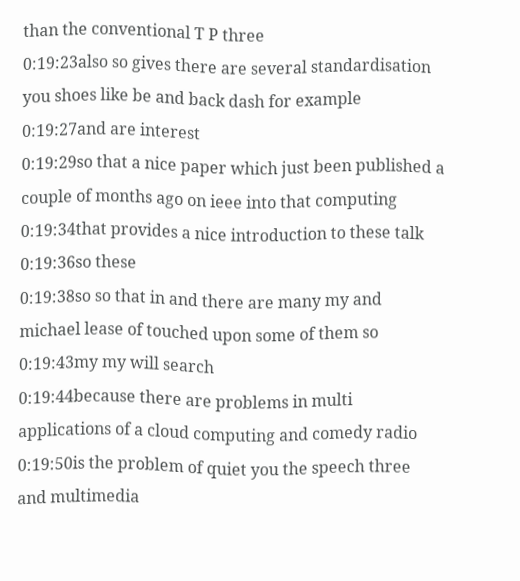than the conventional T P three
0:19:23also so gives there are several standardisation you shoes like be and back dash for example
0:19:27and are interest
0:19:29so that a nice paper which just been published a couple of months ago on ieee into that computing
0:19:34that provides a nice introduction to these talk
0:19:36so these
0:19:38so so that in and there are many my and michael lease of touched upon some of them so
0:19:43my my will search
0:19:44because there are problems in multi applications of a cloud computing and comedy radio
0:19:50is the problem of quiet you the speech three and multimedia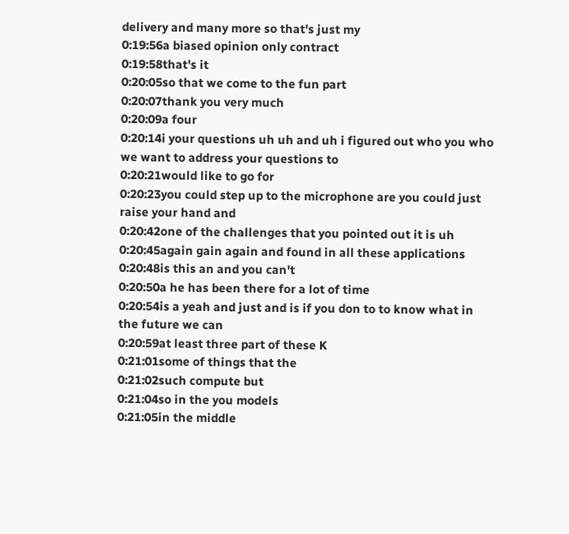delivery and many more so that's just my
0:19:56a biased opinion only contract
0:19:58that's it
0:20:05so that we come to the fun part
0:20:07thank you very much
0:20:09a four
0:20:14i your questions uh uh and uh i figured out who you who we want to address your questions to
0:20:21would like to go for
0:20:23you could step up to the microphone are you could just raise your hand and
0:20:42one of the challenges that you pointed out it is uh
0:20:45again gain again and found in all these applications
0:20:48is this an and you can't
0:20:50a he has been there for a lot of time
0:20:54is a yeah and just and is if you don to to know what in the future we can
0:20:59at least three part of these K
0:21:01some of things that the
0:21:02such compute but
0:21:04so in the you models
0:21:05in the middle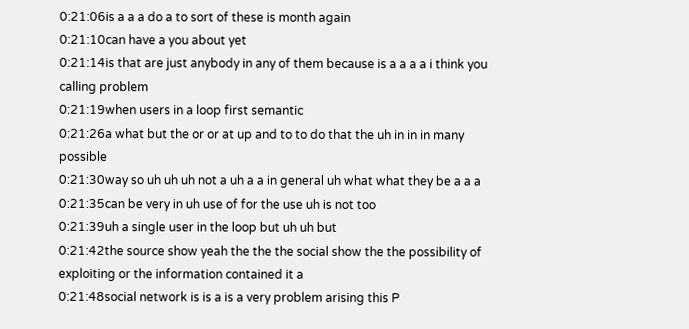0:21:06is a a a do a to sort of these is month again
0:21:10can have a you about yet
0:21:14is that are just anybody in any of them because is a a a a i think you calling problem
0:21:19when users in a loop first semantic
0:21:26a what but the or or at up and to to do that the uh in in in many possible
0:21:30way so uh uh uh not a uh a a in general uh what what they be a a a
0:21:35can be very in uh use of for the use uh is not too
0:21:39uh a single user in the loop but uh uh but
0:21:42the source show yeah the the the social show the the possibility of exploiting or the information contained it a
0:21:48social network is is a is a very problem arising this P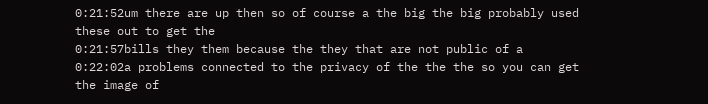0:21:52um there are up then so of course a the big the big probably used these out to get the
0:21:57bills they them because the they that are not public of a
0:22:02a problems connected to the privacy of the the the so you can get the image of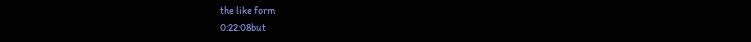the like form
0:22:08but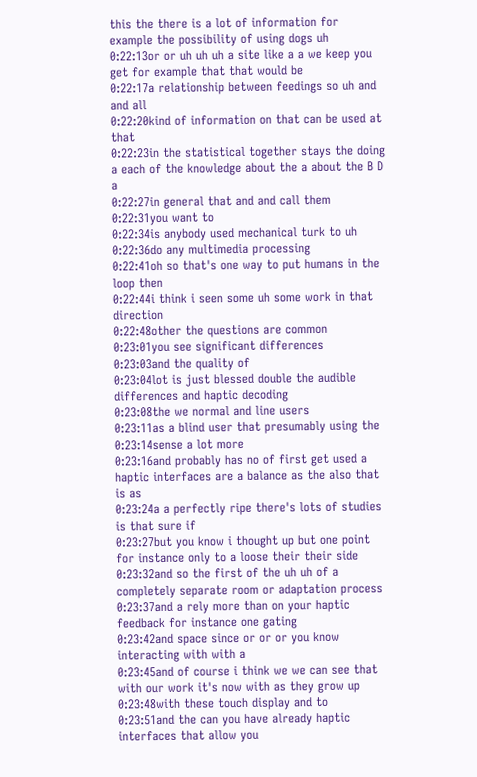this the there is a lot of information for example the possibility of using dogs uh
0:22:13or or uh uh uh a site like a a we keep you get for example that that would be
0:22:17a relationship between feedings so uh and and all
0:22:20kind of information on that can be used at that
0:22:23in the statistical together stays the doing a each of the knowledge about the a about the B D a
0:22:27in general that and and call them
0:22:31you want to
0:22:34is anybody used mechanical turk to uh
0:22:36do any multimedia processing
0:22:41oh so that's one way to put humans in the loop then
0:22:44i think i seen some uh some work in that direction
0:22:48other the questions are common
0:23:01you see significant differences
0:23:03and the quality of
0:23:04lot is just blessed double the audible differences and haptic decoding
0:23:08the we normal and line users
0:23:11as a blind user that presumably using the
0:23:14sense a lot more
0:23:16and probably has no of first get used a haptic interfaces are a balance as the also that is as
0:23:24a a perfectly ripe there's lots of studies is that sure if
0:23:27but you know i thought up but one point for instance only to a loose their their side
0:23:32and so the first of the uh uh of a completely separate room or adaptation process
0:23:37and a rely more than on your haptic feedback for instance one gating
0:23:42and space since or or or you know interacting with with a
0:23:45and of course i think we we can see that with our work it's now with as they grow up
0:23:48with these touch display and to
0:23:51and the can you have already haptic interfaces that allow you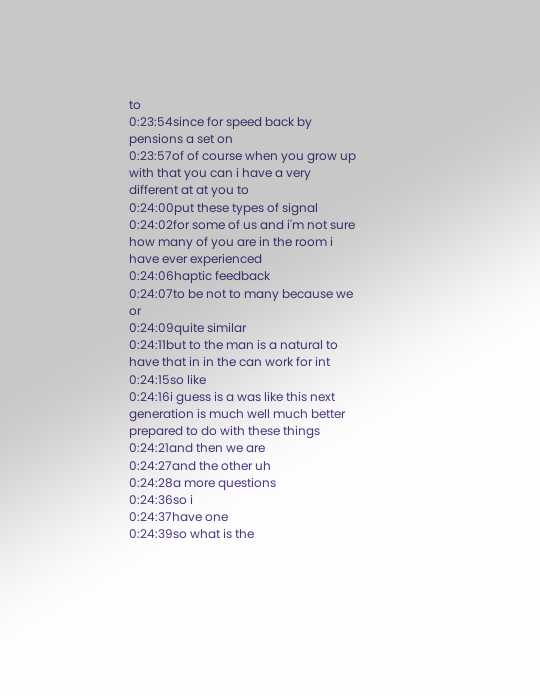to
0:23:54since for speed back by pensions a set on
0:23:57of of course when you grow up with that you can i have a very different at at you to
0:24:00put these types of signal
0:24:02for some of us and i'm not sure how many of you are in the room i have ever experienced
0:24:06haptic feedback
0:24:07to be not to many because we or
0:24:09quite similar
0:24:11but to the man is a natural to have that in in the can work for int
0:24:15so like
0:24:16i guess is a was like this next generation is much well much better prepared to do with these things
0:24:21and then we are
0:24:27and the other uh
0:24:28a more questions
0:24:36so i
0:24:37have one
0:24:39so what is the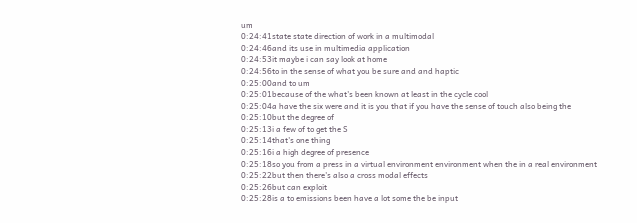um
0:24:41state state direction of work in a multimodal
0:24:46and its use in multimedia application
0:24:53it maybe i can say look at home
0:24:56to in the sense of what you be sure and and haptic
0:25:00and to um
0:25:01because of the what's been known at least in the cycle cool
0:25:04a have the six were and it is you that if you have the sense of touch also being the
0:25:10but the degree of
0:25:13i a few of to get the S
0:25:14that's one thing
0:25:16i a high degree of presence
0:25:18so you from a press in a virtual environment environment when the in a real environment
0:25:22but then there's also a cross modal effects
0:25:26but can exploit
0:25:28is a to emissions been have a lot some the be input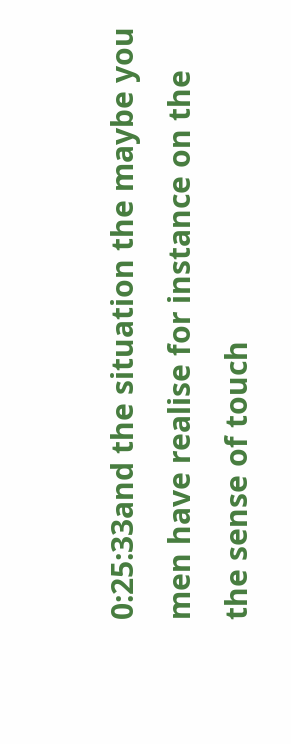0:25:33and the situation the maybe you men have realise for instance on the the sense of touch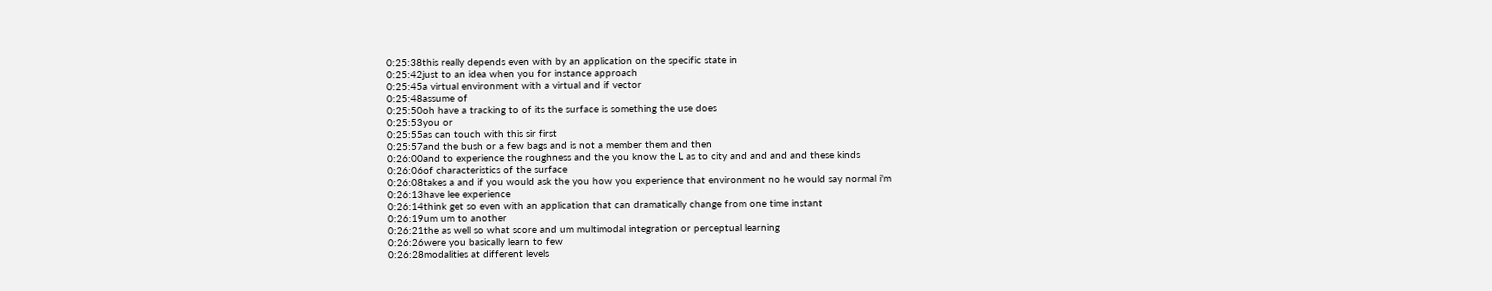0:25:38this really depends even with by an application on the specific state in
0:25:42just to an idea when you for instance approach
0:25:45a virtual environment with a virtual and if vector
0:25:48assume of
0:25:50oh have a tracking to of its the surface is something the use does
0:25:53you or
0:25:55as can touch with this sir first
0:25:57and the bush or a few bags and is not a member them and then
0:26:00and to experience the roughness and the you know the L as to city and and and and these kinds
0:26:06of characteristics of the surface
0:26:08takes a and if you would ask the you how you experience that environment no he would say normal i'm
0:26:13have lee experience
0:26:14think get so even with an application that can dramatically change from one time instant
0:26:19um um to another
0:26:21the as well so what score and um multimodal integration or perceptual learning
0:26:26were you basically learn to few
0:26:28modalities at different levels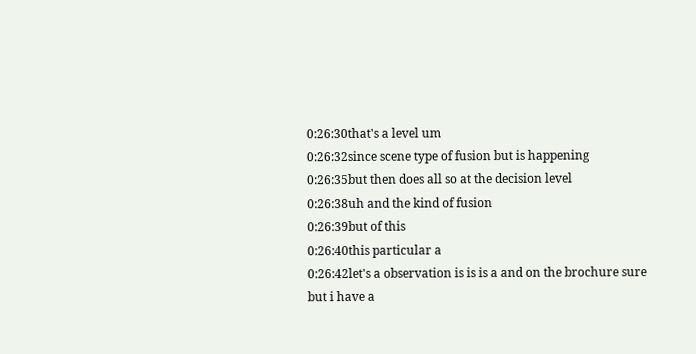0:26:30that's a level um
0:26:32since scene type of fusion but is happening
0:26:35but then does all so at the decision level
0:26:38uh and the kind of fusion
0:26:39but of this
0:26:40this particular a
0:26:42let's a observation is is is a and on the brochure sure but i have a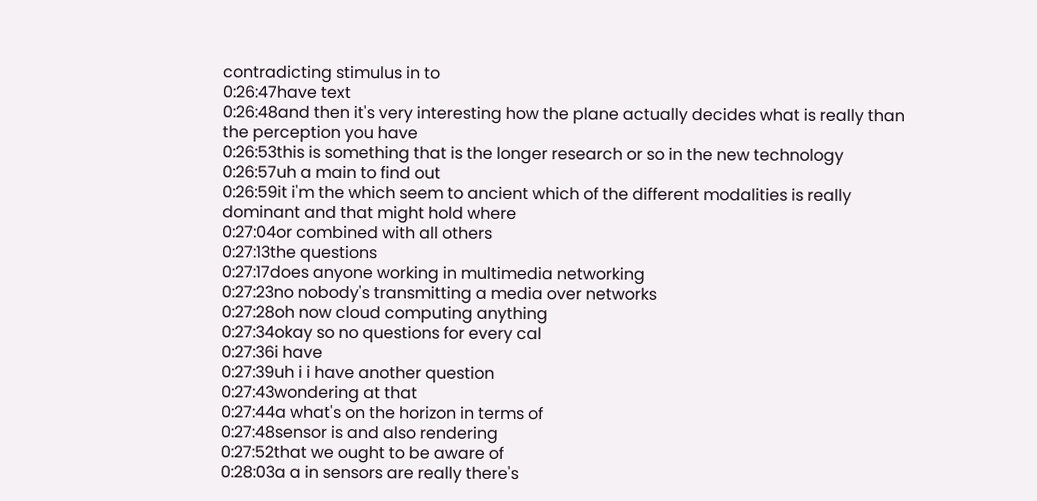contradicting stimulus in to
0:26:47have text
0:26:48and then it's very interesting how the plane actually decides what is really than the perception you have
0:26:53this is something that is the longer research or so in the new technology
0:26:57uh a main to find out
0:26:59it i'm the which seem to ancient which of the different modalities is really dominant and that might hold where
0:27:04or combined with all others
0:27:13the questions
0:27:17does anyone working in multimedia networking
0:27:23no nobody's transmitting a media over networks
0:27:28oh now cloud computing anything
0:27:34okay so no questions for every cal
0:27:36i have
0:27:39uh i i have another question
0:27:43wondering at that
0:27:44a what's on the horizon in terms of
0:27:48sensor is and also rendering
0:27:52that we ought to be aware of
0:28:03a a in sensors are really there's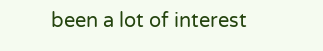been a lot of interest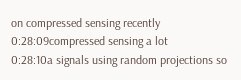on compressed sensing recently
0:28:09compressed sensing a lot
0:28:10a signals using random projections so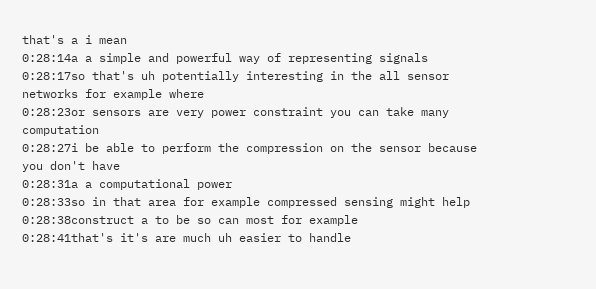that's a i mean
0:28:14a a simple and powerful way of representing signals
0:28:17so that's uh potentially interesting in the all sensor networks for example where
0:28:23or sensors are very power constraint you can take many computation
0:28:27i be able to perform the compression on the sensor because you don't have
0:28:31a a computational power
0:28:33so in that area for example compressed sensing might help
0:28:38construct a to be so can most for example
0:28:41that's it's are much uh easier to handle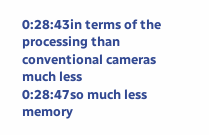0:28:43in terms of the processing than conventional cameras much less
0:28:47so much less memory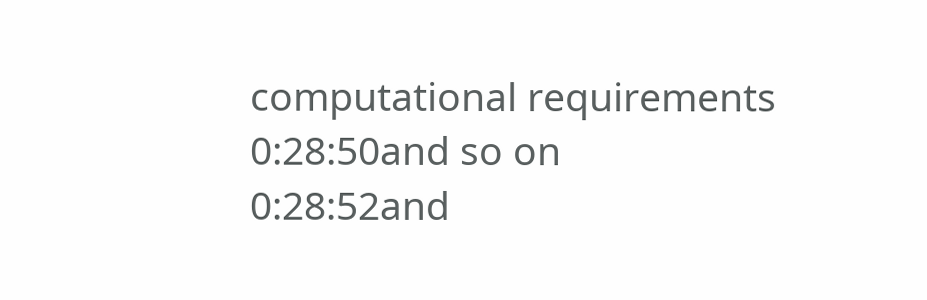computational requirements
0:28:50and so on
0:28:52and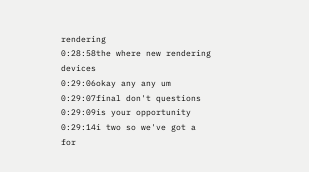rendering
0:28:58the where new rendering devices
0:29:06okay any any um
0:29:07final don't questions
0:29:09is your opportunity
0:29:14i two so we've got a for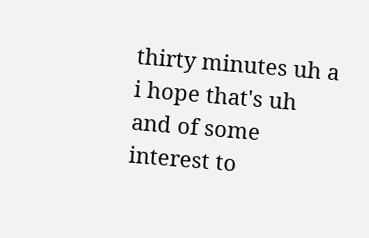thirty minutes uh a i hope that's uh and of some interest to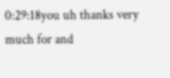0:29:18you uh thanks very much for and